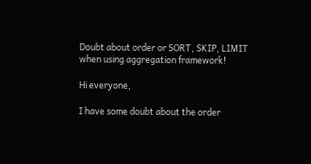Doubt about order or SORT, SKIP, LIMIT when using aggregation framework!

Hi everyone,

I have some doubt about the order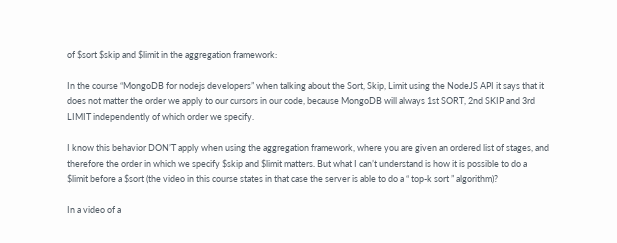of $sort $skip and $limit in the aggregation framework:

In the course “MongoDB for nodejs developers” when talking about the Sort, Skip, Limit using the NodeJS API it says that it does not matter the order we apply to our cursors in our code, because MongoDB will always 1st SORT, 2nd SKIP and 3rd LIMIT independently of which order we specify.

I know this behavior DON’T apply when using the aggregation framework, where you are given an ordered list of stages, and therefore the order in which we specify $skip and $limit matters. But what I can’t understand is how it is possible to do a $limit before a $sort (the video in this course states in that case the server is able to do a “ top-k sort ” algorithm)?

In a video of a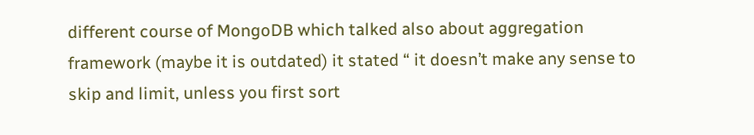different course of MongoDB which talked also about aggregation framework (maybe it is outdated) it stated “ it doesn’t make any sense to skip and limit, unless you first sort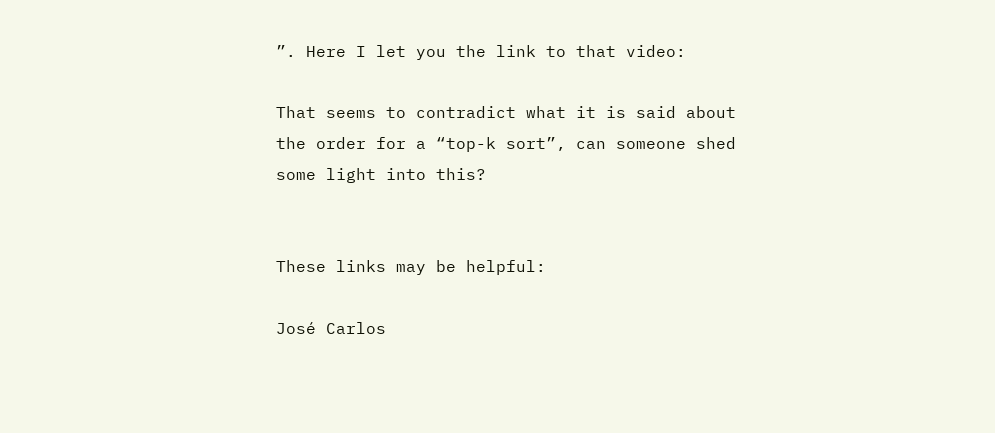”. Here I let you the link to that video:

That seems to contradict what it is said about the order for a “top-k sort”, can someone shed some light into this?


These links may be helpful:

José Carlos